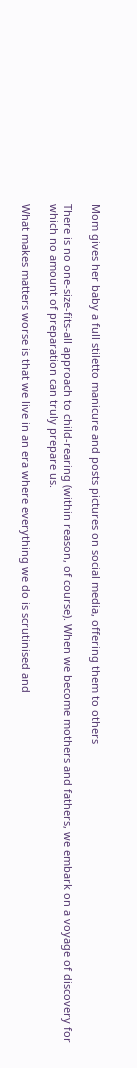Mom gives her baby a full stiletto manicure and posts pictures on social media, offering them to others

There is no one-size-fits-all approach to child-rearing (within reason, of course). When we become mothers and fathers, we embark on a voyage of discovery for which no amount of preparation can truly prepare us.

What makes matters worse is that we live in an era where everything we do is scrutinised and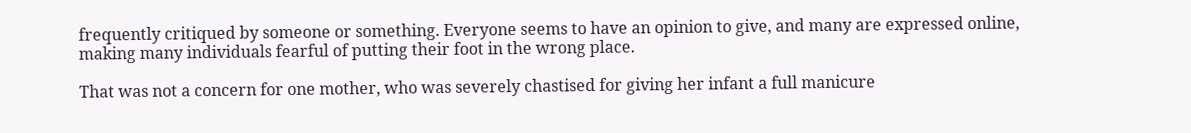frequently critiqued by someone or something. Everyone seems to have an opinion to give, and many are expressed online, making many individuals fearful of putting their foot in the wrong place.

That was not a concern for one mother, who was severely chastised for giving her infant a full manicure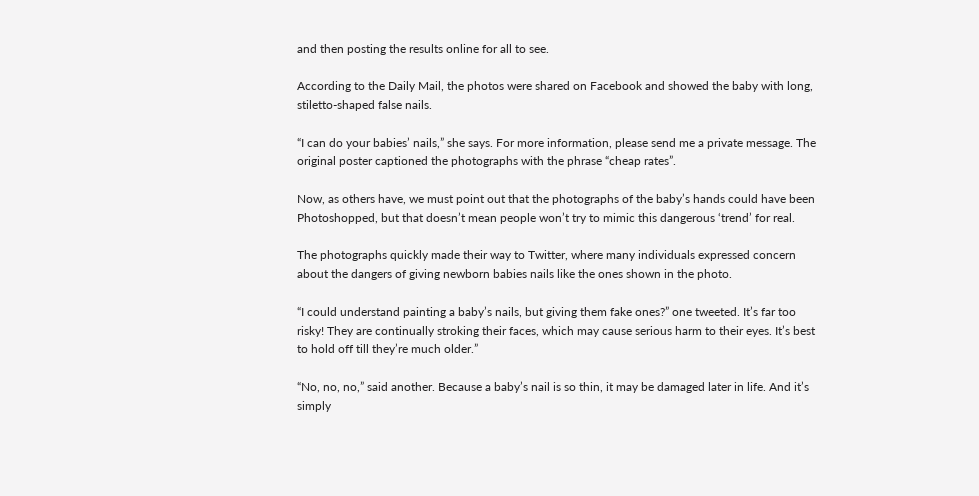and then posting the results online for all to see.

According to the Daily Mail, the photos were shared on Facebook and showed the baby with long, stiletto-shaped false nails.

“I can do your babies’ nails,” she says. For more information, please send me a private message. The original poster captioned the photographs with the phrase “cheap rates”.

Now, as others have, we must point out that the photographs of the baby’s hands could have been Photoshopped, but that doesn’t mean people won’t try to mimic this dangerous ‘trend’ for real.

The photographs quickly made their way to Twitter, where many individuals expressed concern about the dangers of giving newborn babies nails like the ones shown in the photo.

“I could understand painting a baby’s nails, but giving them fake ones?” one tweeted. It’s far too risky! They are continually stroking their faces, which may cause serious harm to their eyes. It’s best to hold off till they’re much older.”

“No, no, no,” said another. Because a baby’s nail is so thin, it may be damaged later in life. And it’s simply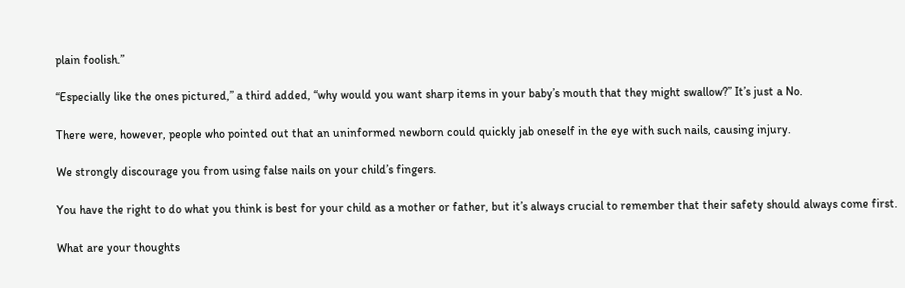plain foolish.”

“Especially like the ones pictured,” a third added, “why would you want sharp items in your baby’s mouth that they might swallow?” It’s just a No.

There were, however, people who pointed out that an uninformed newborn could quickly jab oneself in the eye with such nails, causing injury.

We strongly discourage you from using false nails on your child’s fingers.

You have the right to do what you think is best for your child as a mother or father, but it’s always crucial to remember that their safety should always come first.

What are your thoughts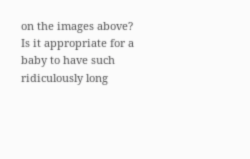on the images above? Is it appropriate for a baby to have such ridiculously long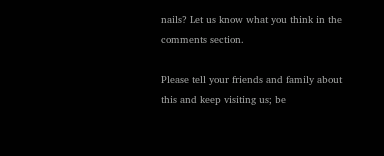nails? Let us know what you think in the comments section.

Please tell your friends and family about this and keep visiting us; be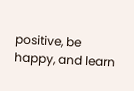positive, be happy, and learn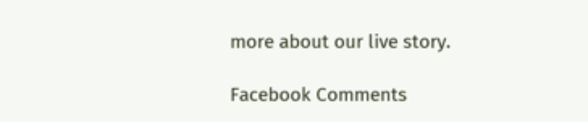more about our live story.

Facebook Comments